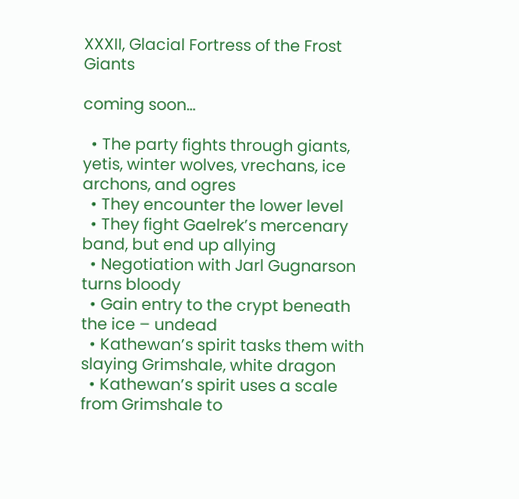XXXII, Glacial Fortress of the Frost Giants

coming soon…

  • The party fights through giants, yetis, winter wolves, vrechans, ice archons, and ogres
  • They encounter the lower level
  • They fight Gaelrek’s mercenary band, but end up allying
  • Negotiation with Jarl Gugnarson turns bloody
  • Gain entry to the crypt beneath the ice – undead
  • Kathewan’s spirit tasks them with slaying Grimshale, white dragon
  • Kathewan’s spirit uses a scale from Grimshale to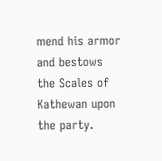mend his armor and bestows the Scales of Kathewan upon the party.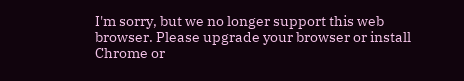I'm sorry, but we no longer support this web browser. Please upgrade your browser or install Chrome or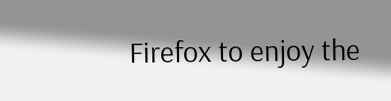Firefox to enjoy the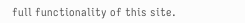full functionality of this site.